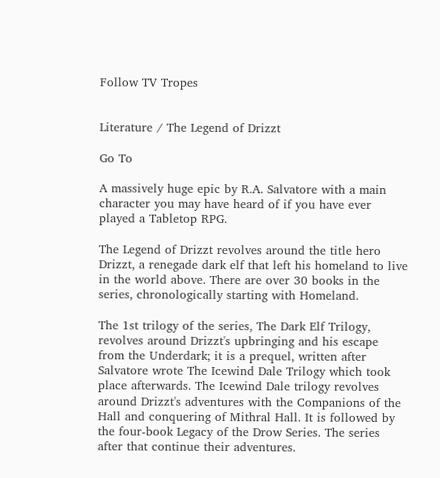Follow TV Tropes


Literature / The Legend of Drizzt

Go To

A massively huge epic by R.A. Salvatore with a main character you may have heard of if you have ever played a Tabletop RPG.

The Legend of Drizzt revolves around the title hero Drizzt, a renegade dark elf that left his homeland to live in the world above. There are over 30 books in the series, chronologically starting with Homeland.

The 1st trilogy of the series, The Dark Elf Trilogy, revolves around Drizzt's upbringing and his escape from the Underdark; it is a prequel, written after Salvatore wrote The Icewind Dale Trilogy which took place afterwards. The Icewind Dale trilogy revolves around Drizzt's adventures with the Companions of the Hall and conquering of Mithral Hall. It is followed by the four-book Legacy of the Drow Series. The series after that continue their adventures.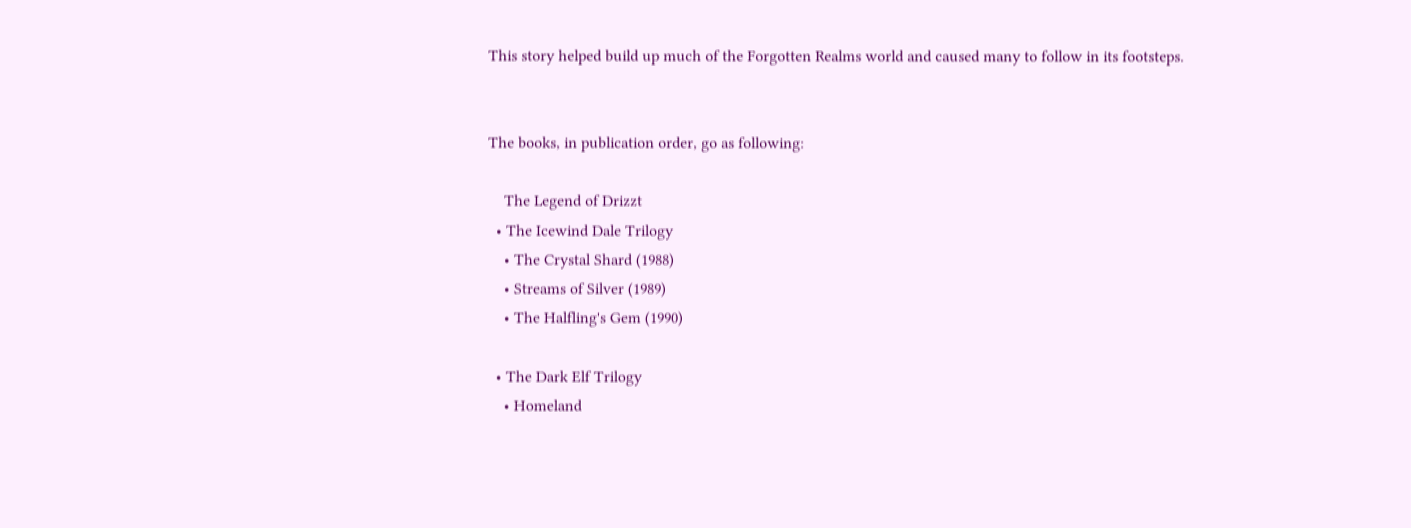This story helped build up much of the Forgotten Realms world and caused many to follow in its footsteps.


The books, in publication order, go as following:

    The Legend of Drizzt
  • The Icewind Dale Trilogy
    • The Crystal Shard (1988)
    • Streams of Silver (1989)
    • The Halfling's Gem (1990)

  • The Dark Elf Trilogy
    • Homeland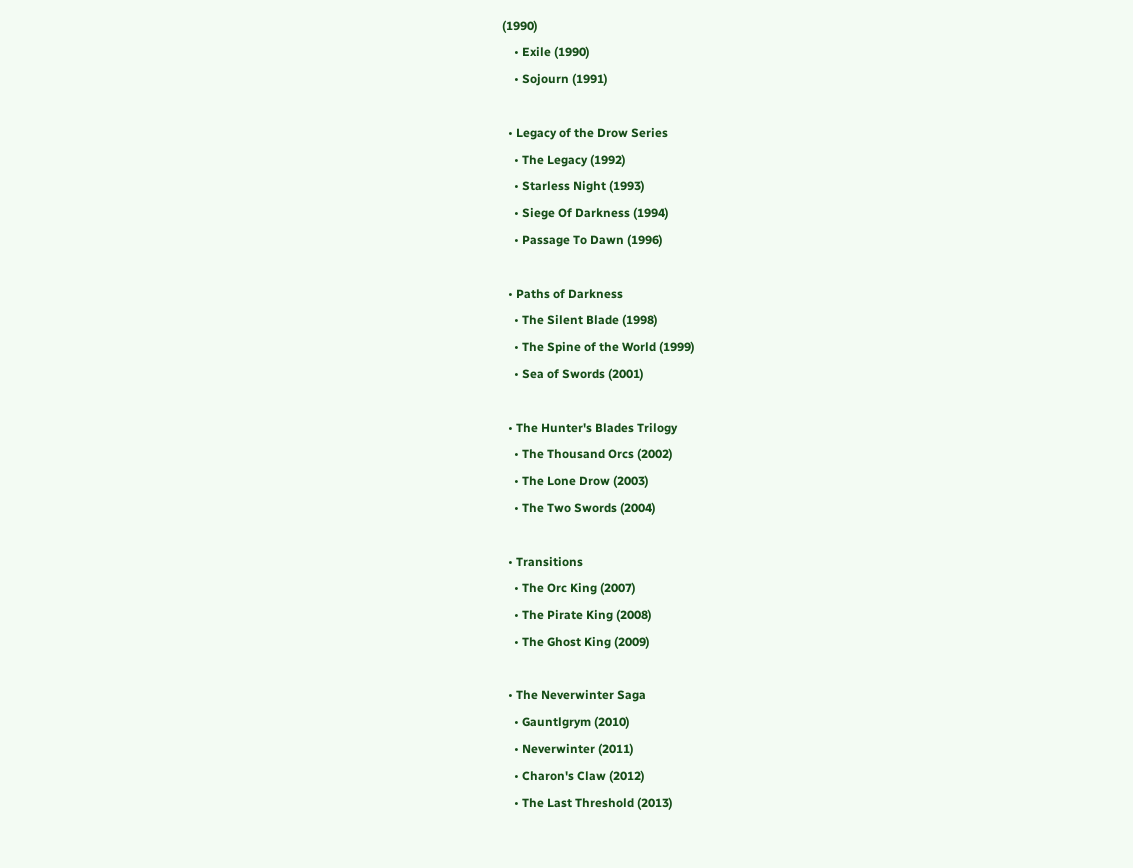(1990)
    • Exile (1990)
    • Sojourn (1991)

  • Legacy of the Drow Series
    • The Legacy (1992)
    • Starless Night (1993)
    • Siege Of Darkness (1994)
    • Passage To Dawn (1996)

  • Paths of Darkness
    • The Silent Blade (1998)
    • The Spine of the World (1999)
    • Sea of Swords (2001)

  • The Hunter's Blades Trilogy
    • The Thousand Orcs (2002)
    • The Lone Drow (2003)
    • The Two Swords (2004)

  • Transitions
    • The Orc King (2007)
    • The Pirate King (2008)
    • The Ghost King (2009)

  • The Neverwinter Saga
    • Gauntlgrym (2010)
    • Neverwinter (2011)
    • Charon's Claw (2012)
    • The Last Threshold (2013)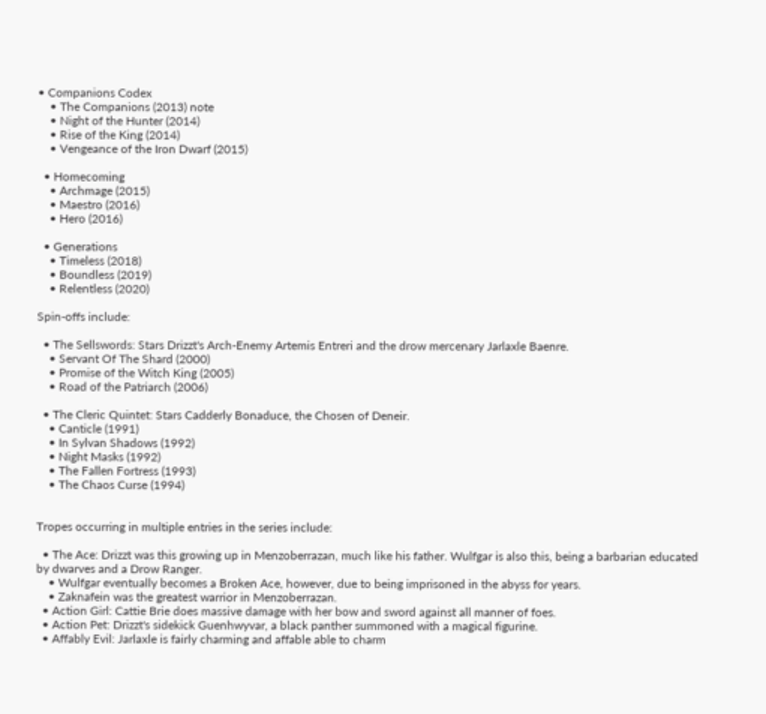• Companions Codex
    • The Companions (2013) note
    • Night of the Hunter (2014)
    • Rise of the King (2014)
    • Vengeance of the Iron Dwarf (2015)

  • Homecoming
    • Archmage (2015)
    • Maestro (2016)
    • Hero (2016)

  • Generations
    • Timeless (2018)
    • Boundless (2019)
    • Relentless (2020)

Spin-offs include:

  • The Sellswords: Stars Drizzt's Arch-Enemy Artemis Entreri and the drow mercenary Jarlaxle Baenre.
    • Servant Of The Shard (2000)
    • Promise of the Witch King (2005)
    • Road of the Patriarch (2006)

  • The Cleric Quintet: Stars Cadderly Bonaduce, the Chosen of Deneir.
    • Canticle (1991)
    • In Sylvan Shadows (1992)
    • Night Masks (1992)
    • The Fallen Fortress (1993)
    • The Chaos Curse (1994)


Tropes occurring in multiple entries in the series include:

  • The Ace: Drizzt was this growing up in Menzoberrazan, much like his father. Wulfgar is also this, being a barbarian educated by dwarves and a Drow Ranger.
    • Wulfgar eventually becomes a Broken Ace, however, due to being imprisoned in the abyss for years.
    • Zaknafein was the greatest warrior in Menzoberrazan.
  • Action Girl: Cattie Brie does massive damage with her bow and sword against all manner of foes.
  • Action Pet: Drizzt's sidekick Guenhwyvar, a black panther summoned with a magical figurine.
  • Affably Evil: Jarlaxle is fairly charming and affable able to charm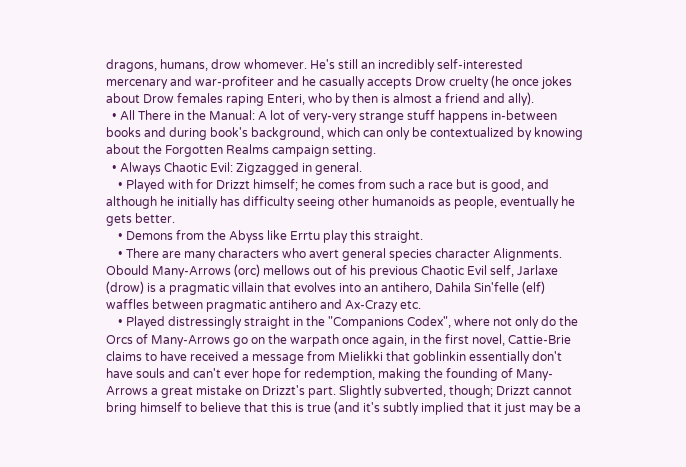dragons, humans, drow whomever. He's still an incredibly self-interested mercenary and war-profiteer and he casually accepts Drow cruelty (he once jokes about Drow females raping Enteri, who by then is almost a friend and ally).
  • All There in the Manual: A lot of very-very strange stuff happens in-between books and during book's background, which can only be contextualized by knowing about the Forgotten Realms campaign setting.
  • Always Chaotic Evil: Zigzagged in general.
    • Played with for Drizzt himself; he comes from such a race but is good, and although he initially has difficulty seeing other humanoids as people, eventually he gets better.
    • Demons from the Abyss like Errtu play this straight.
    • There are many characters who avert general species character Alignments. Obould Many-Arrows (orc) mellows out of his previous Chaotic Evil self, Jarlaxe (drow) is a pragmatic villain that evolves into an antihero, Dahila Sin'felle (elf) waffles between pragmatic antihero and Ax-Crazy etc.
    • Played distressingly straight in the "Companions Codex", where not only do the Orcs of Many-Arrows go on the warpath once again, in the first novel, Cattie-Brie claims to have received a message from Mielikki that goblinkin essentially don't have souls and can't ever hope for redemption, making the founding of Many-Arrows a great mistake on Drizzt's part. Slightly subverted, though; Drizzt cannot bring himself to believe that this is true (and it's subtly implied that it just may be a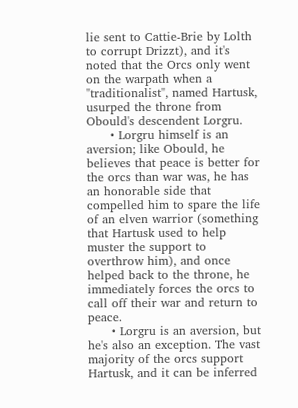lie sent to Cattie-Brie by Lolth to corrupt Drizzt), and it's noted that the Orcs only went on the warpath when a "traditionalist", named Hartusk, usurped the throne from Obould's descendent Lorgru.
      • Lorgru himself is an aversion; like Obould, he believes that peace is better for the orcs than war was, he has an honorable side that compelled him to spare the life of an elven warrior (something that Hartusk used to help muster the support to overthrow him), and once helped back to the throne, he immediately forces the orcs to call off their war and return to peace.
      • Lorgru is an aversion, but he's also an exception. The vast majority of the orcs support Hartusk, and it can be inferred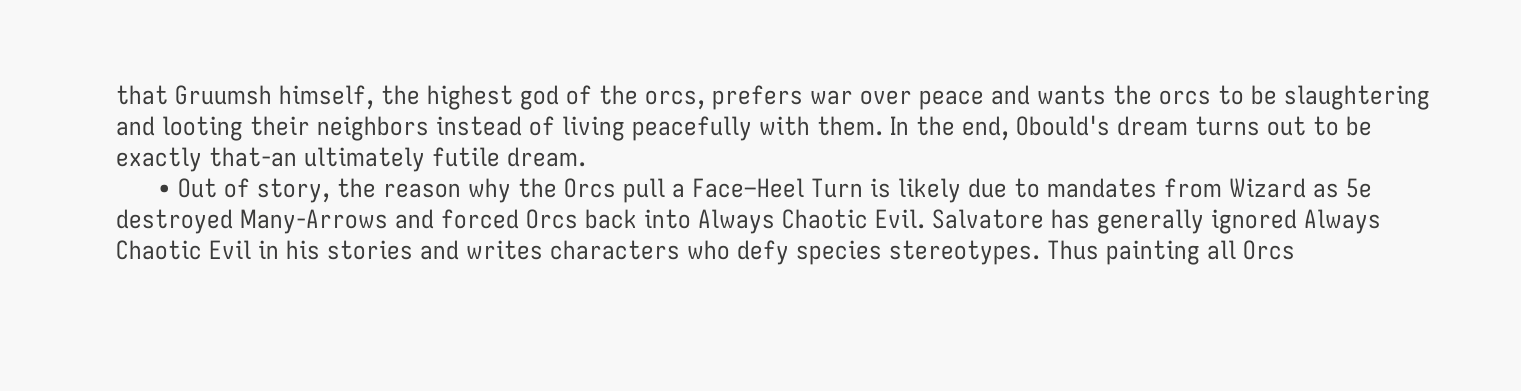that Gruumsh himself, the highest god of the orcs, prefers war over peace and wants the orcs to be slaughtering and looting their neighbors instead of living peacefully with them. In the end, Obould's dream turns out to be exactly that-an ultimately futile dream.
      • Out of story, the reason why the Orcs pull a Face–Heel Turn is likely due to mandates from Wizard as 5e destroyed Many-Arrows and forced Orcs back into Always Chaotic Evil. Salvatore has generally ignored Always Chaotic Evil in his stories and writes characters who defy species stereotypes. Thus painting all Orcs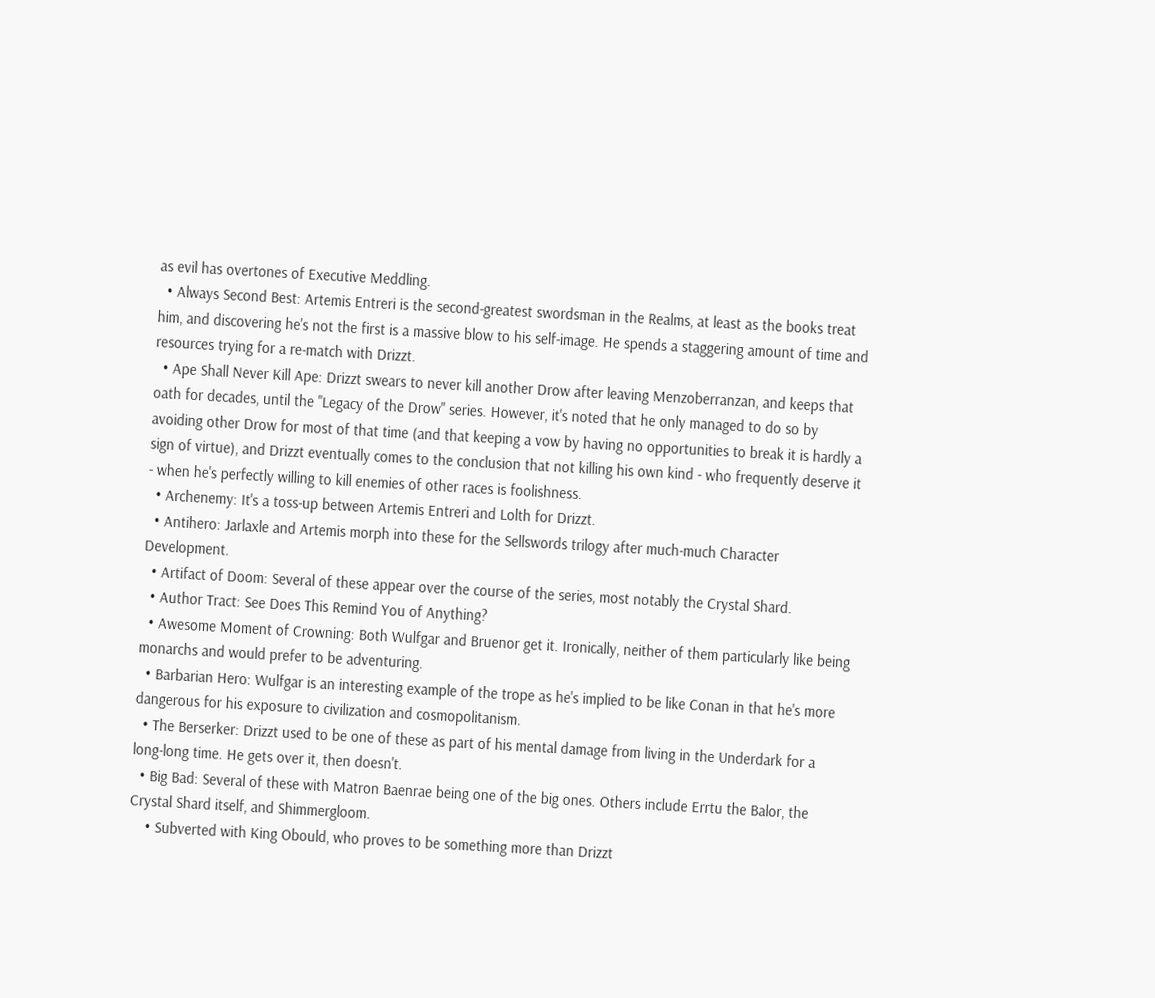as evil has overtones of Executive Meddling.
  • Always Second Best: Artemis Entreri is the second-greatest swordsman in the Realms, at least as the books treat him, and discovering he's not the first is a massive blow to his self-image. He spends a staggering amount of time and resources trying for a re-match with Drizzt.
  • Ape Shall Never Kill Ape: Drizzt swears to never kill another Drow after leaving Menzoberranzan, and keeps that oath for decades, until the "Legacy of the Drow" series. However, it's noted that he only managed to do so by avoiding other Drow for most of that time (and that keeping a vow by having no opportunities to break it is hardly a sign of virtue), and Drizzt eventually comes to the conclusion that not killing his own kind - who frequently deserve it - when he's perfectly willing to kill enemies of other races is foolishness.
  • Archenemy: It's a toss-up between Artemis Entreri and Lolth for Drizzt.
  • Antihero: Jarlaxle and Artemis morph into these for the Sellswords trilogy after much-much Character Development.
  • Artifact of Doom: Several of these appear over the course of the series, most notably the Crystal Shard.
  • Author Tract: See Does This Remind You of Anything?
  • Awesome Moment of Crowning: Both Wulfgar and Bruenor get it. Ironically, neither of them particularly like being monarchs and would prefer to be adventuring.
  • Barbarian Hero: Wulfgar is an interesting example of the trope as he's implied to be like Conan in that he's more dangerous for his exposure to civilization and cosmopolitanism.
  • The Berserker: Drizzt used to be one of these as part of his mental damage from living in the Underdark for a long-long time. He gets over it, then doesn't.
  • Big Bad: Several of these with Matron Baenrae being one of the big ones. Others include Errtu the Balor, the Crystal Shard itself, and Shimmergloom.
    • Subverted with King Obould, who proves to be something more than Drizzt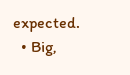expected.
  • Big,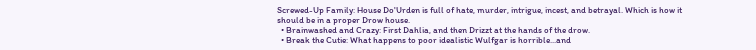Screwed-Up Family: House Do'Urden is full of hate, murder, intrigue, incest, and betrayal. Which is how it should be in a proper Drow house.
  • Brainwashed and Crazy: First Dahlia, and then Drizzt at the hands of the drow.
  • Break the Cutie: What happens to poor idealistic Wulfgar is horrible...and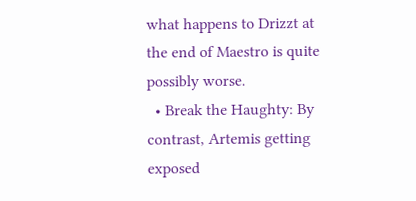what happens to Drizzt at the end of Maestro is quite possibly worse.
  • Break the Haughty: By contrast, Artemis getting exposed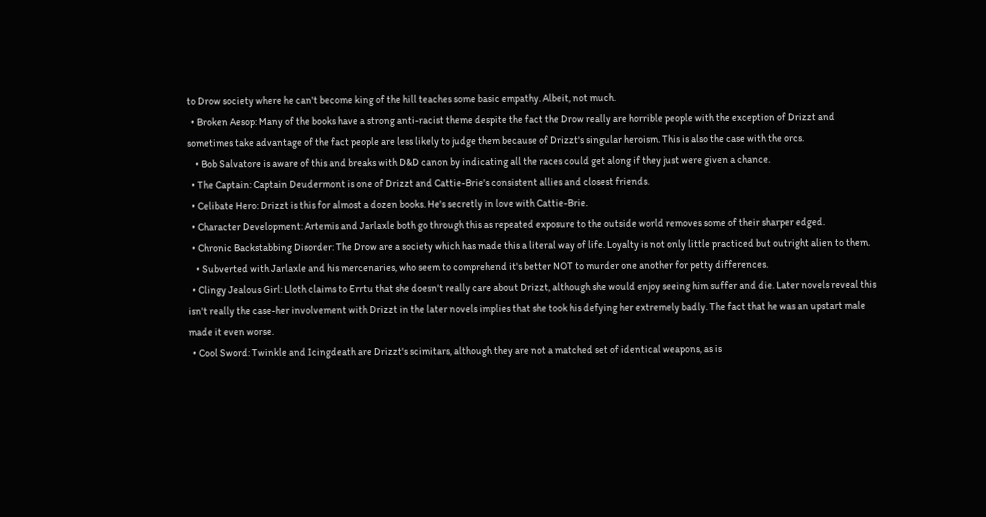to Drow society where he can't become king of the hill teaches some basic empathy. Albeit, not much.
  • Broken Aesop: Many of the books have a strong anti-racist theme despite the fact the Drow really are horrible people with the exception of Drizzt and sometimes take advantage of the fact people are less likely to judge them because of Drizzt's singular heroism. This is also the case with the orcs.
    • Bob Salvatore is aware of this and breaks with D&D canon by indicating all the races could get along if they just were given a chance.
  • The Captain: Captain Deudermont is one of Drizzt and Cattie-Brie's consistent allies and closest friends.
  • Celibate Hero: Drizzt is this for almost a dozen books. He's secretly in love with Cattie-Brie.
  • Character Development: Artemis and Jarlaxle both go through this as repeated exposure to the outside world removes some of their sharper edged.
  • Chronic Backstabbing Disorder: The Drow are a society which has made this a literal way of life. Loyalty is not only little practiced but outright alien to them.
    • Subverted with Jarlaxle and his mercenaries, who seem to comprehend it's better NOT to murder one another for petty differences.
  • Clingy Jealous Girl: Lloth claims to Errtu that she doesn't really care about Drizzt, although she would enjoy seeing him suffer and die. Later novels reveal this isn't really the case-her involvement with Drizzt in the later novels implies that she took his defying her extremely badly. The fact that he was an upstart male made it even worse.
  • Cool Sword: Twinkle and Icingdeath are Drizzt's scimitars, although they are not a matched set of identical weapons, as is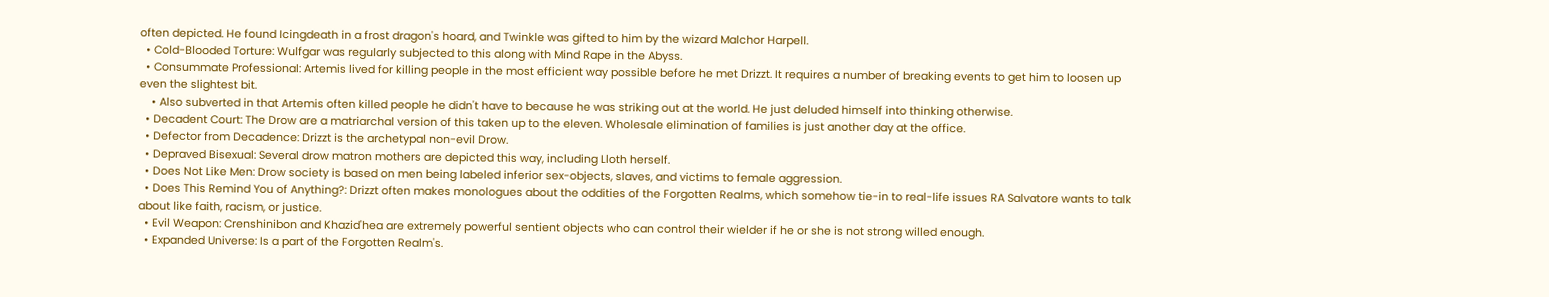often depicted. He found Icingdeath in a frost dragon's hoard, and Twinkle was gifted to him by the wizard Malchor Harpell.
  • Cold-Blooded Torture: Wulfgar was regularly subjected to this along with Mind Rape in the Abyss.
  • Consummate Professional: Artemis lived for killing people in the most efficient way possible before he met Drizzt. It requires a number of breaking events to get him to loosen up even the slightest bit.
    • Also subverted in that Artemis often killed people he didn't have to because he was striking out at the world. He just deluded himself into thinking otherwise.
  • Decadent Court: The Drow are a matriarchal version of this taken up to the eleven. Wholesale elimination of families is just another day at the office.
  • Defector from Decadence: Drizzt is the archetypal non-evil Drow.
  • Depraved Bisexual: Several drow matron mothers are depicted this way, including Lloth herself.
  • Does Not Like Men: Drow society is based on men being labeled inferior sex-objects, slaves, and victims to female aggression.
  • Does This Remind You of Anything?: Drizzt often makes monologues about the oddities of the Forgotten Realms, which somehow tie-in to real-life issues RA Salvatore wants to talk about like faith, racism, or justice.
  • Evil Weapon: Crenshinibon and Khazid'hea are extremely powerful sentient objects who can control their wielder if he or she is not strong willed enough.
  • Expanded Universe: Is a part of the Forgotten Realm's.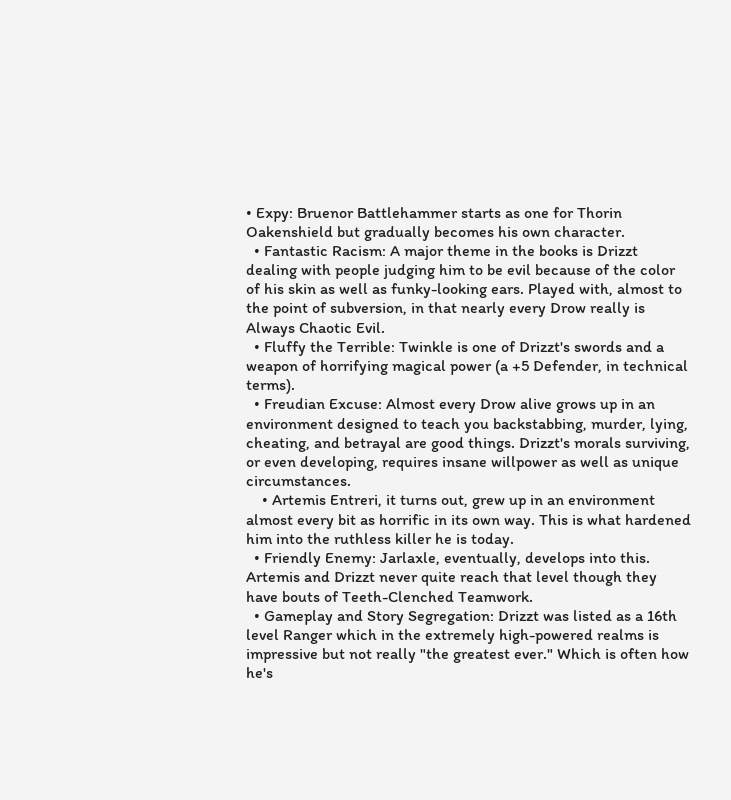• Expy: Bruenor Battlehammer starts as one for Thorin Oakenshield but gradually becomes his own character.
  • Fantastic Racism: A major theme in the books is Drizzt dealing with people judging him to be evil because of the color of his skin as well as funky-looking ears. Played with, almost to the point of subversion, in that nearly every Drow really is Always Chaotic Evil.
  • Fluffy the Terrible: Twinkle is one of Drizzt's swords and a weapon of horrifying magical power (a +5 Defender, in technical terms).
  • Freudian Excuse: Almost every Drow alive grows up in an environment designed to teach you backstabbing, murder, lying, cheating, and betrayal are good things. Drizzt's morals surviving, or even developing, requires insane willpower as well as unique circumstances.
    • Artemis Entreri, it turns out, grew up in an environment almost every bit as horrific in its own way. This is what hardened him into the ruthless killer he is today.
  • Friendly Enemy: Jarlaxle, eventually, develops into this. Artemis and Drizzt never quite reach that level though they have bouts of Teeth-Clenched Teamwork.
  • Gameplay and Story Segregation: Drizzt was listed as a 16th level Ranger which in the extremely high-powered realms is impressive but not really "the greatest ever." Which is often how he's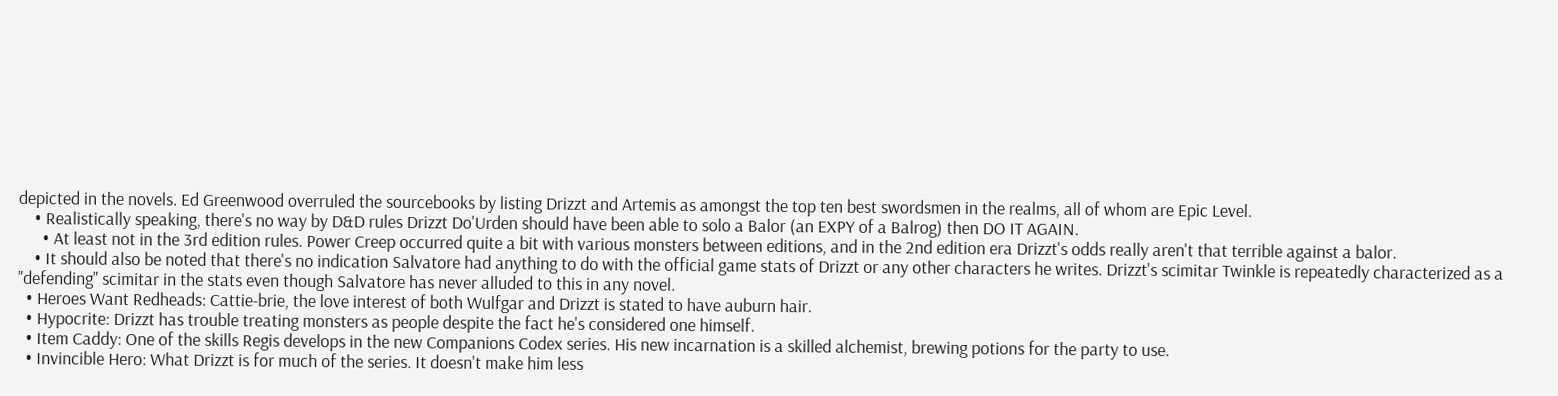depicted in the novels. Ed Greenwood overruled the sourcebooks by listing Drizzt and Artemis as amongst the top ten best swordsmen in the realms, all of whom are Epic Level.
    • Realistically speaking, there's no way by D&D rules Drizzt Do'Urden should have been able to solo a Balor (an EXPY of a Balrog) then DO IT AGAIN.
      • At least not in the 3rd edition rules. Power Creep occurred quite a bit with various monsters between editions, and in the 2nd edition era Drizzt's odds really aren't that terrible against a balor.
    • It should also be noted that there's no indication Salvatore had anything to do with the official game stats of Drizzt or any other characters he writes. Drizzt's scimitar Twinkle is repeatedly characterized as a "defending" scimitar in the stats even though Salvatore has never alluded to this in any novel.
  • Heroes Want Redheads: Cattie-brie, the love interest of both Wulfgar and Drizzt is stated to have auburn hair.
  • Hypocrite: Drizzt has trouble treating monsters as people despite the fact he's considered one himself.
  • Item Caddy: One of the skills Regis develops in the new Companions Codex series. His new incarnation is a skilled alchemist, brewing potions for the party to use.
  • Invincible Hero: What Drizzt is for much of the series. It doesn't make him less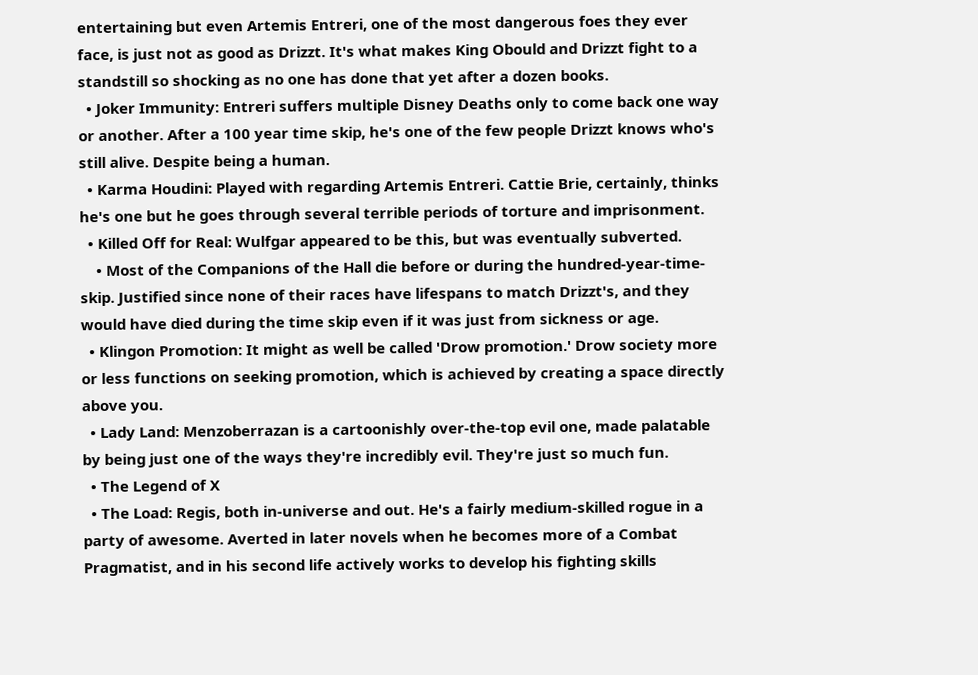entertaining but even Artemis Entreri, one of the most dangerous foes they ever face, is just not as good as Drizzt. It's what makes King Obould and Drizzt fight to a standstill so shocking as no one has done that yet after a dozen books.
  • Joker Immunity: Entreri suffers multiple Disney Deaths only to come back one way or another. After a 100 year time skip, he's one of the few people Drizzt knows who's still alive. Despite being a human.
  • Karma Houdini: Played with regarding Artemis Entreri. Cattie Brie, certainly, thinks he's one but he goes through several terrible periods of torture and imprisonment.
  • Killed Off for Real: Wulfgar appeared to be this, but was eventually subverted.
    • Most of the Companions of the Hall die before or during the hundred-year-time-skip. Justified since none of their races have lifespans to match Drizzt's, and they would have died during the time skip even if it was just from sickness or age.
  • Klingon Promotion: It might as well be called 'Drow promotion.' Drow society more or less functions on seeking promotion, which is achieved by creating a space directly above you.
  • Lady Land: Menzoberrazan is a cartoonishly over-the-top evil one, made palatable by being just one of the ways they're incredibly evil. They're just so much fun.
  • The Legend of X
  • The Load: Regis, both in-universe and out. He's a fairly medium-skilled rogue in a party of awesome. Averted in later novels when he becomes more of a Combat Pragmatist, and in his second life actively works to develop his fighting skills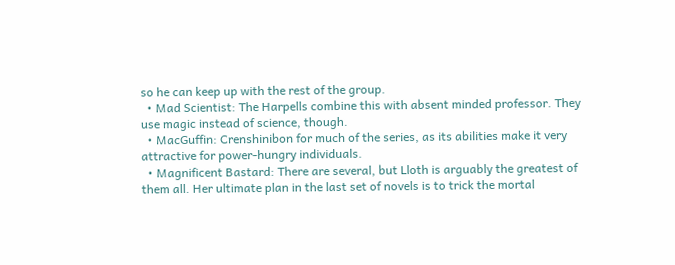so he can keep up with the rest of the group.
  • Mad Scientist: The Harpells combine this with absent minded professor. They use magic instead of science, though.
  • MacGuffin: Crenshinibon for much of the series, as its abilities make it very attractive for power-hungry individuals.
  • Magnificent Bastard: There are several, but Lloth is arguably the greatest of them all. Her ultimate plan in the last set of novels is to trick the mortal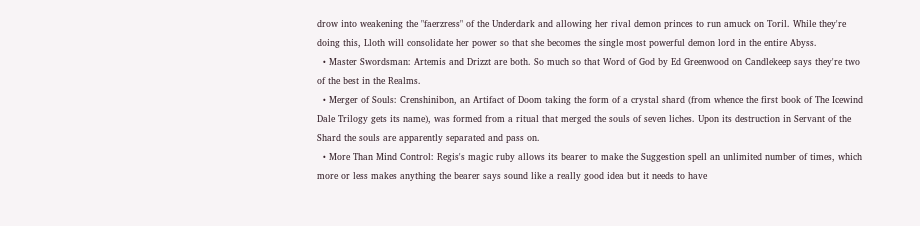drow into weakening the "faerzress" of the Underdark and allowing her rival demon princes to run amuck on Toril. While they're doing this, Lloth will consolidate her power so that she becomes the single most powerful demon lord in the entire Abyss.
  • Master Swordsman: Artemis and Drizzt are both. So much so that Word of God by Ed Greenwood on Candlekeep says they're two of the best in the Realms.
  • Merger of Souls: Crenshinibon, an Artifact of Doom taking the form of a crystal shard (from whence the first book of The Icewind Dale Trilogy gets its name), was formed from a ritual that merged the souls of seven liches. Upon its destruction in Servant of the Shard the souls are apparently separated and pass on.
  • More Than Mind Control: Regis's magic ruby allows its bearer to make the Suggestion spell an unlimited number of times, which more or less makes anything the bearer says sound like a really good idea but it needs to have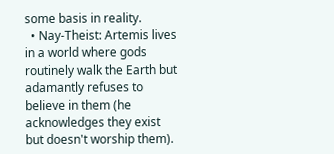some basis in reality.
  • Nay-Theist: Artemis lives in a world where gods routinely walk the Earth but adamantly refuses to believe in them (he acknowledges they exist but doesn't worship them).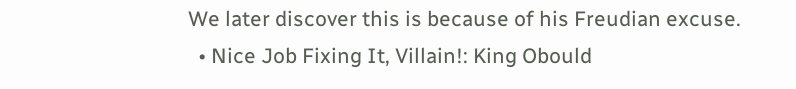We later discover this is because of his Freudian excuse.
  • Nice Job Fixing It, Villain!: King Obould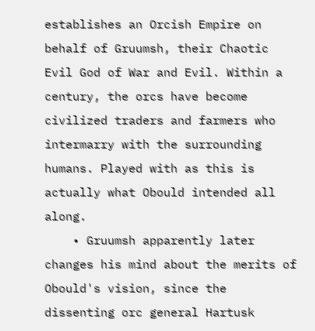establishes an Orcish Empire on behalf of Gruumsh, their Chaotic Evil God of War and Evil. Within a century, the orcs have become civilized traders and farmers who intermarry with the surrounding humans. Played with as this is actually what Obould intended all along.
    • Gruumsh apparently later changes his mind about the merits of Obould's vision, since the dissenting orc general Hartusk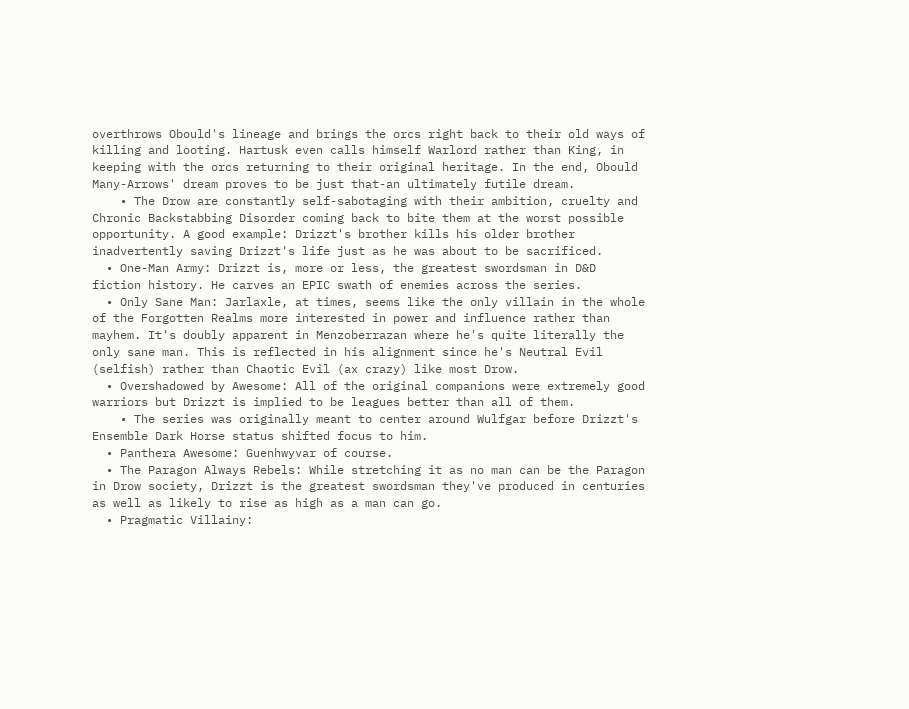overthrows Obould's lineage and brings the orcs right back to their old ways of killing and looting. Hartusk even calls himself Warlord rather than King, in keeping with the orcs returning to their original heritage. In the end, Obould Many-Arrows' dream proves to be just that-an ultimately futile dream.
    • The Drow are constantly self-sabotaging with their ambition, cruelty and Chronic Backstabbing Disorder coming back to bite them at the worst possible opportunity. A good example: Drizzt's brother kills his older brother inadvertently saving Drizzt's life just as he was about to be sacrificed.
  • One-Man Army: Drizzt is, more or less, the greatest swordsman in D&D fiction history. He carves an EPIC swath of enemies across the series.
  • Only Sane Man: Jarlaxle, at times, seems like the only villain in the whole of the Forgotten Realms more interested in power and influence rather than mayhem. It's doubly apparent in Menzoberrazan where he's quite literally the only sane man. This is reflected in his alignment since he's Neutral Evil (selfish) rather than Chaotic Evil (ax crazy) like most Drow.
  • Overshadowed by Awesome: All of the original companions were extremely good warriors but Drizzt is implied to be leagues better than all of them.
    • The series was originally meant to center around Wulfgar before Drizzt's Ensemble Dark Horse status shifted focus to him.
  • Panthera Awesome: Guenhwyvar of course.
  • The Paragon Always Rebels: While stretching it as no man can be the Paragon in Drow society, Drizzt is the greatest swordsman they've produced in centuries as well as likely to rise as high as a man can go.
  • Pragmatic Villainy: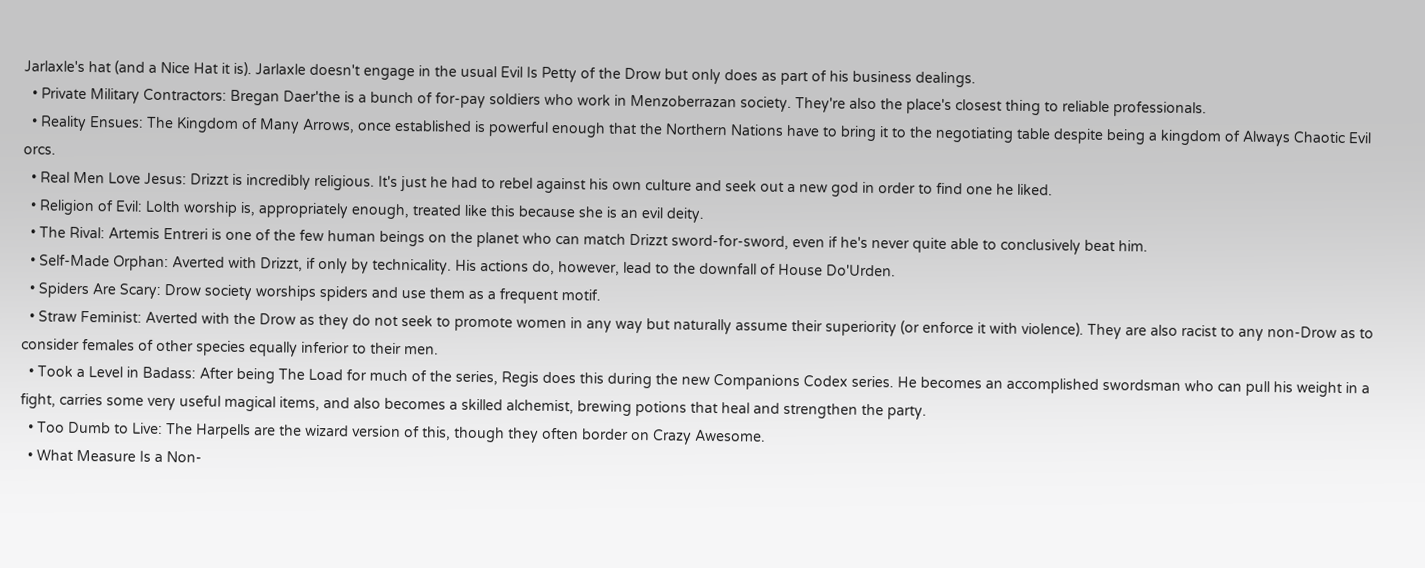Jarlaxle's hat (and a Nice Hat it is). Jarlaxle doesn't engage in the usual Evil Is Petty of the Drow but only does as part of his business dealings.
  • Private Military Contractors: Bregan Daer'the is a bunch of for-pay soldiers who work in Menzoberrazan society. They're also the place's closest thing to reliable professionals.
  • Reality Ensues: The Kingdom of Many Arrows, once established is powerful enough that the Northern Nations have to bring it to the negotiating table despite being a kingdom of Always Chaotic Evil orcs.
  • Real Men Love Jesus: Drizzt is incredibly religious. It's just he had to rebel against his own culture and seek out a new god in order to find one he liked.
  • Religion of Evil: Lolth worship is, appropriately enough, treated like this because she is an evil deity.
  • The Rival: Artemis Entreri is one of the few human beings on the planet who can match Drizzt sword-for-sword, even if he's never quite able to conclusively beat him.
  • Self-Made Orphan: Averted with Drizzt, if only by technicality. His actions do, however, lead to the downfall of House Do'Urden.
  • Spiders Are Scary: Drow society worships spiders and use them as a frequent motif.
  • Straw Feminist: Averted with the Drow as they do not seek to promote women in any way but naturally assume their superiority (or enforce it with violence). They are also racist to any non-Drow as to consider females of other species equally inferior to their men.
  • Took a Level in Badass: After being The Load for much of the series, Regis does this during the new Companions Codex series. He becomes an accomplished swordsman who can pull his weight in a fight, carries some very useful magical items, and also becomes a skilled alchemist, brewing potions that heal and strengthen the party.
  • Too Dumb to Live: The Harpells are the wizard version of this, though they often border on Crazy Awesome.
  • What Measure Is a Non-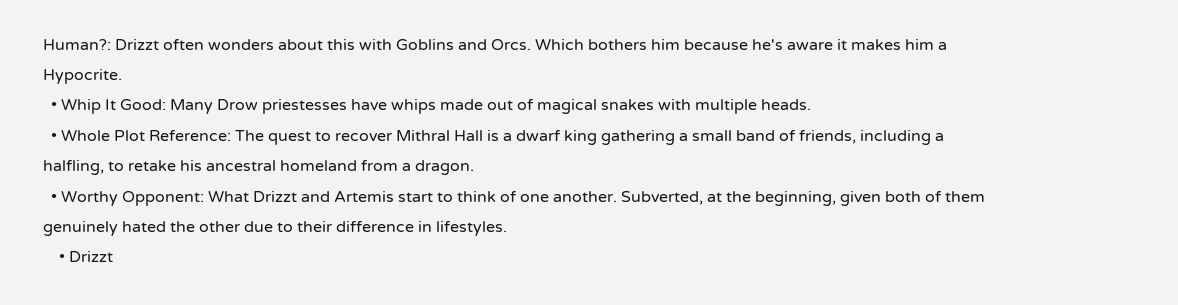Human?: Drizzt often wonders about this with Goblins and Orcs. Which bothers him because he's aware it makes him a Hypocrite.
  • Whip It Good: Many Drow priestesses have whips made out of magical snakes with multiple heads.
  • Whole Plot Reference: The quest to recover Mithral Hall is a dwarf king gathering a small band of friends, including a halfling, to retake his ancestral homeland from a dragon.
  • Worthy Opponent: What Drizzt and Artemis start to think of one another. Subverted, at the beginning, given both of them genuinely hated the other due to their difference in lifestyles.
    • Drizzt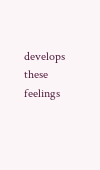develops these feelings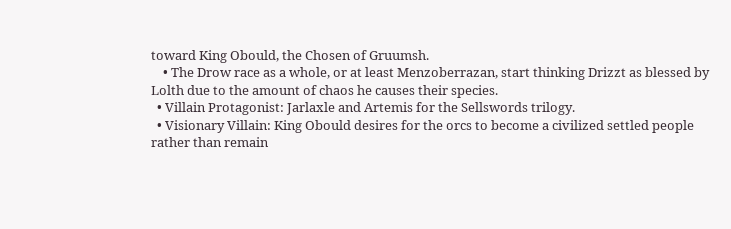toward King Obould, the Chosen of Gruumsh.
    • The Drow race as a whole, or at least Menzoberrazan, start thinking Drizzt as blessed by Lolth due to the amount of chaos he causes their species.
  • Villain Protagonist: Jarlaxle and Artemis for the Sellswords trilogy.
  • Visionary Villain: King Obould desires for the orcs to become a civilized settled people rather than remain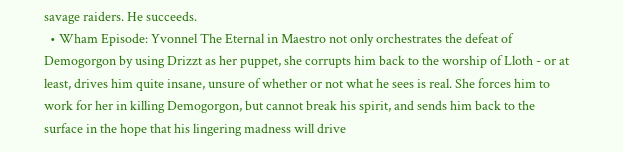savage raiders. He succeeds.
  • Wham Episode: Yvonnel The Eternal in Maestro not only orchestrates the defeat of Demogorgon by using Drizzt as her puppet, she corrupts him back to the worship of Lloth - or at least, drives him quite insane, unsure of whether or not what he sees is real. She forces him to work for her in killing Demogorgon, but cannot break his spirit, and sends him back to the surface in the hope that his lingering madness will drive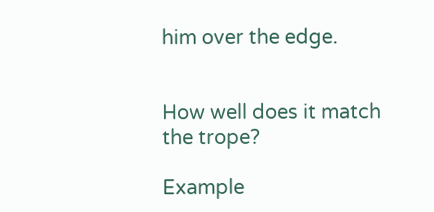him over the edge.


How well does it match the trope?

Example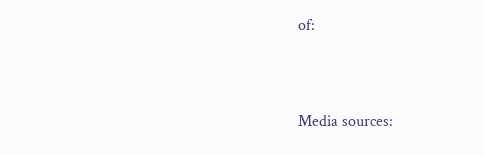of:


Media sources: